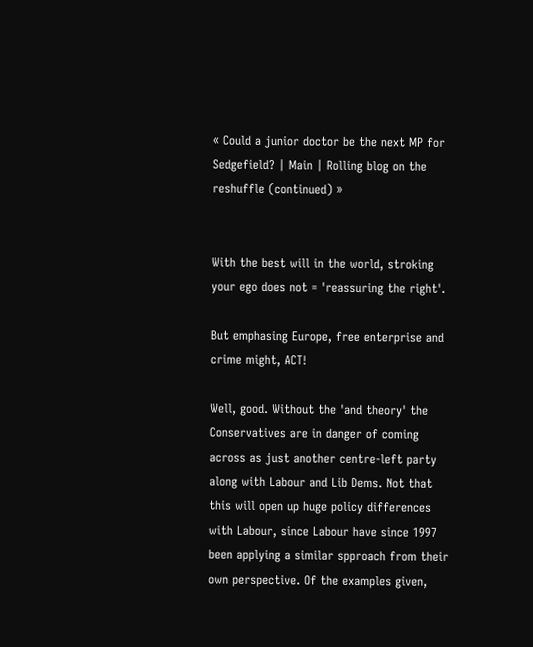« Could a junior doctor be the next MP for Sedgefield? | Main | Rolling blog on the reshuffle (continued) »


With the best will in the world, stroking your ego does not = 'reassuring the right'.

But emphasing Europe, free enterprise and crime might, ACT!

Well, good. Without the 'and theory' the Conservatives are in danger of coming across as just another centre-left party along with Labour and Lib Dems. Not that this will open up huge policy differences with Labour, since Labour have since 1997 been applying a similar spproach from their own perspective. Of the examples given,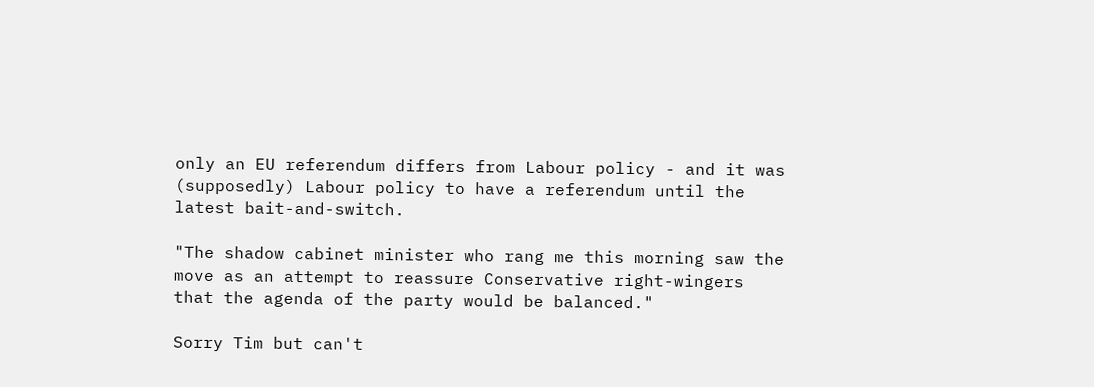only an EU referendum differs from Labour policy - and it was (supposedly) Labour policy to have a referendum until the latest bait-and-switch.

"The shadow cabinet minister who rang me this morning saw the move as an attempt to reassure Conservative right-wingers that the agenda of the party would be balanced."

Sorry Tim but can't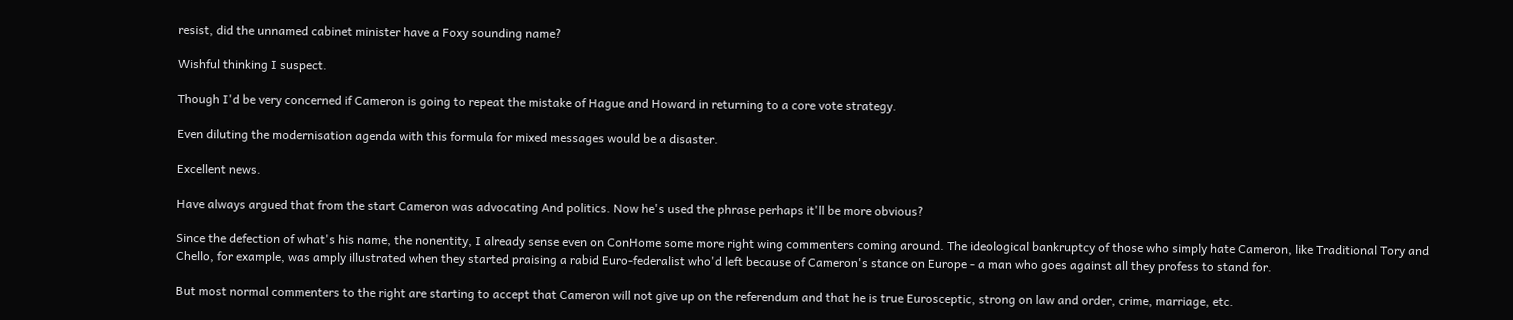resist, did the unnamed cabinet minister have a Foxy sounding name?

Wishful thinking I suspect.

Though I'd be very concerned if Cameron is going to repeat the mistake of Hague and Howard in returning to a core vote strategy.

Even diluting the modernisation agenda with this formula for mixed messages would be a disaster.

Excellent news.

Have always argued that from the start Cameron was advocating And politics. Now he's used the phrase perhaps it'll be more obvious?

Since the defection of what's his name, the nonentity, I already sense even on ConHome some more right wing commenters coming around. The ideological bankruptcy of those who simply hate Cameron, like Traditional Tory and Chello, for example, was amply illustrated when they started praising a rabid Euro-federalist who'd left because of Cameron's stance on Europe - a man who goes against all they profess to stand for.

But most normal commenters to the right are starting to accept that Cameron will not give up on the referendum and that he is true Eurosceptic, strong on law and order, crime, marriage, etc.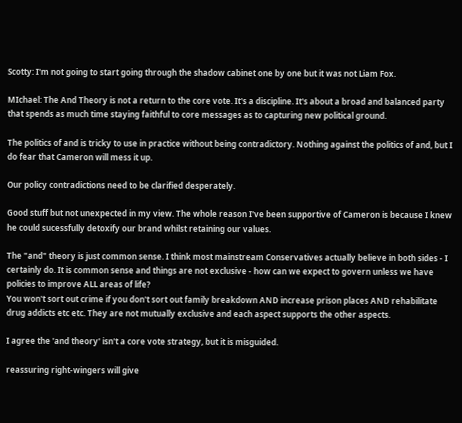Scotty: I'm not going to start going through the shadow cabinet one by one but it was not Liam Fox.

MIchael: The And Theory is not a return to the core vote. It's a discipline. It's about a broad and balanced party that spends as much time staying faithful to core messages as to capturing new political ground.

The politics of and is tricky to use in practice without being contradictory. Nothing against the politics of and, but I do fear that Cameron will mess it up.

Our policy contradictions need to be clarified desperately.

Good stuff but not unexpected in my view. The whole reason I've been supportive of Cameron is because I knew he could sucessfully detoxify our brand whilst retaining our values.

The "and" theory is just common sense. I think most mainstream Conservatives actually believe in both sides - I certainly do. It is common sense and things are not exclusive - how can we expect to govern unless we have policies to improve ALL areas of life?
You won't sort out crime if you don't sort out family breakdown AND increase prison places AND rehabilitate drug addicts etc etc. They are not mutually exclusive and each aspect supports the other aspects.

I agree the 'and theory' isn't a core vote strategy, but it is misguided.

reassuring right-wingers will give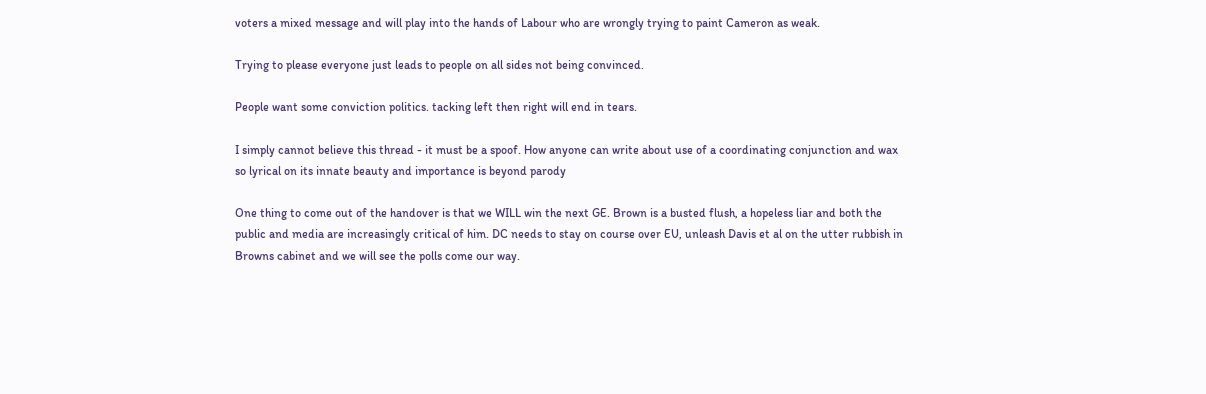voters a mixed message and will play into the hands of Labour who are wrongly trying to paint Cameron as weak.

Trying to please everyone just leads to people on all sides not being convinced.

People want some conviction politics. tacking left then right will end in tears.

I simply cannot believe this thread - it must be a spoof. How anyone can write about use of a coordinating conjunction and wax so lyrical on its innate beauty and importance is beyond parody

One thing to come out of the handover is that we WILL win the next GE. Brown is a busted flush, a hopeless liar and both the public and media are increasingly critical of him. DC needs to stay on course over EU, unleash Davis et al on the utter rubbish in Browns cabinet and we will see the polls come our way.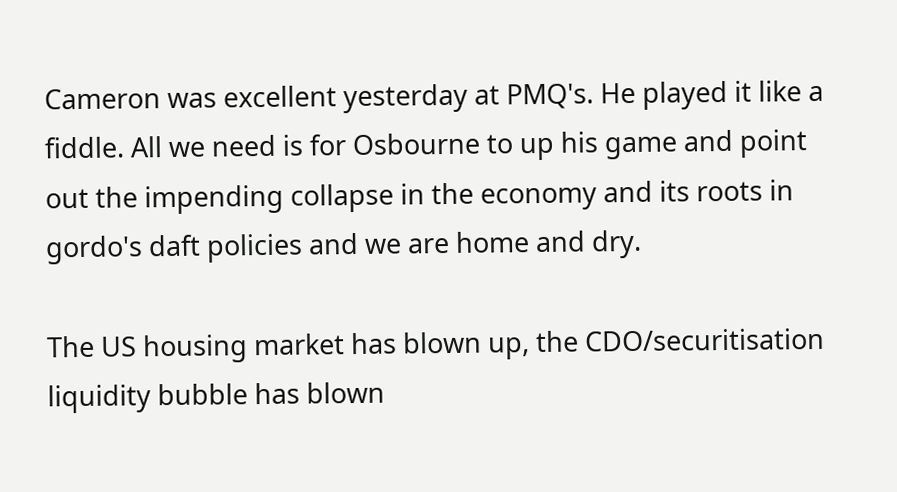Cameron was excellent yesterday at PMQ's. He played it like a fiddle. All we need is for Osbourne to up his game and point out the impending collapse in the economy and its roots in gordo's daft policies and we are home and dry.

The US housing market has blown up, the CDO/securitisation liquidity bubble has blown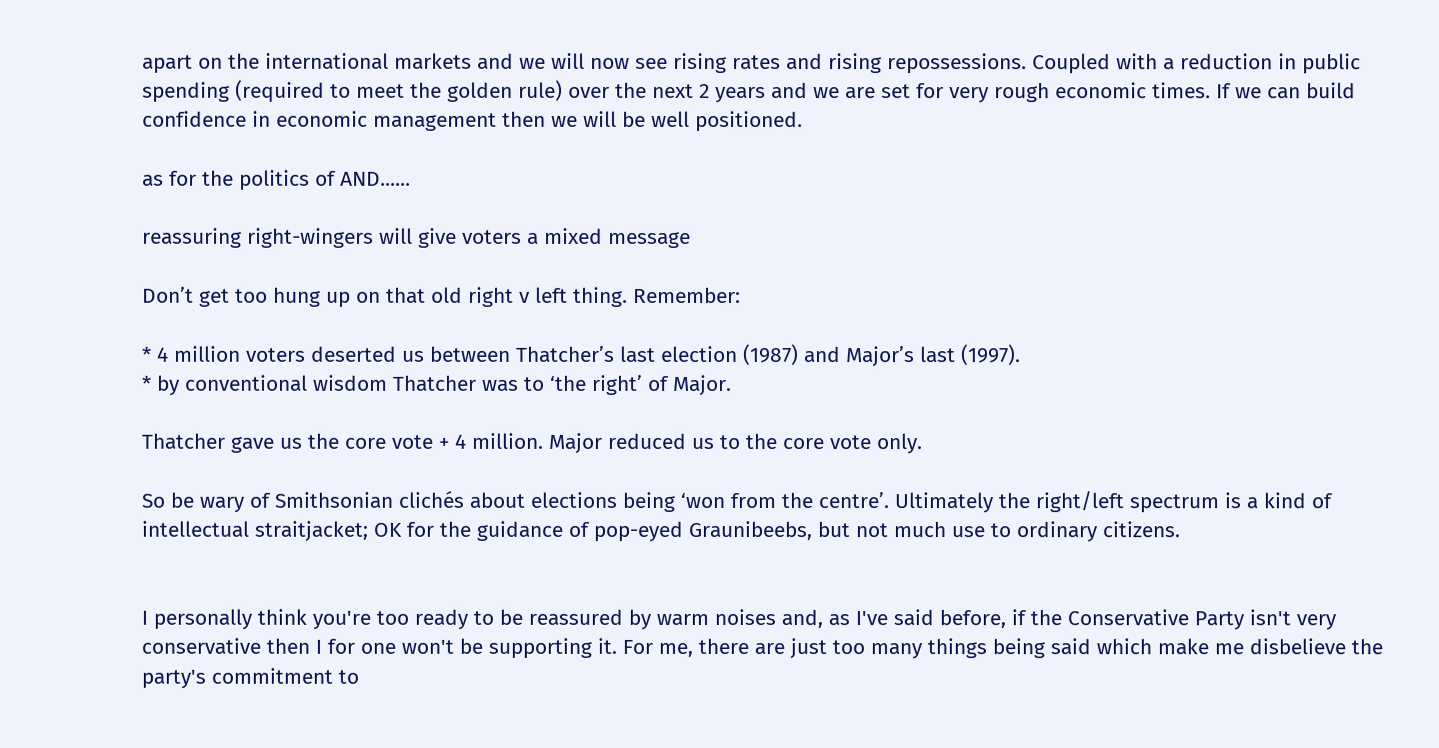apart on the international markets and we will now see rising rates and rising repossessions. Coupled with a reduction in public spending (required to meet the golden rule) over the next 2 years and we are set for very rough economic times. If we can build confidence in economic management then we will be well positioned.

as for the politics of AND......

reassuring right-wingers will give voters a mixed message

Don’t get too hung up on that old right v left thing. Remember:

* 4 million voters deserted us between Thatcher’s last election (1987) and Major’s last (1997).
* by conventional wisdom Thatcher was to ‘the right’ of Major.

Thatcher gave us the core vote + 4 million. Major reduced us to the core vote only.

So be wary of Smithsonian clichés about elections being ‘won from the centre’. Ultimately the right/left spectrum is a kind of intellectual straitjacket; OK for the guidance of pop-eyed Graunibeebs, but not much use to ordinary citizens.


I personally think you're too ready to be reassured by warm noises and, as I've said before, if the Conservative Party isn't very conservative then I for one won't be supporting it. For me, there are just too many things being said which make me disbelieve the party's commitment to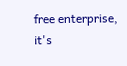free enterprise, it's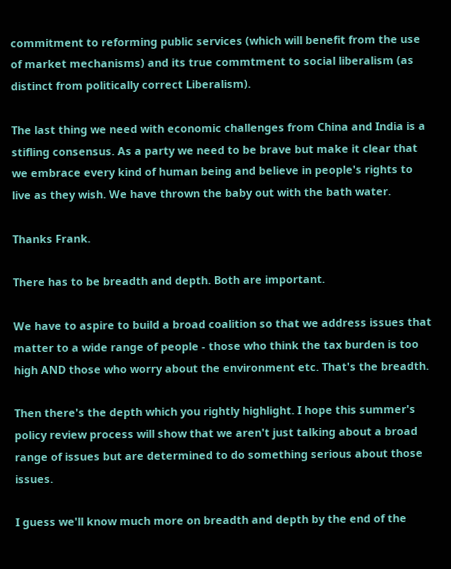commitment to reforming public services (which will benefit from the use of market mechanisms) and its true commtment to social liberalism (as distinct from politically correct Liberalism).

The last thing we need with economic challenges from China and India is a stifling consensus. As a party we need to be brave but make it clear that we embrace every kind of human being and believe in people's rights to live as they wish. We have thrown the baby out with the bath water.

Thanks Frank.

There has to be breadth and depth. Both are important.

We have to aspire to build a broad coalition so that we address issues that matter to a wide range of people - those who think the tax burden is too high AND those who worry about the environment etc. That's the breadth.

Then there's the depth which you rightly highlight. I hope this summer's policy review process will show that we aren't just talking about a broad range of issues but are determined to do something serious about those issues.

I guess we'll know much more on breadth and depth by the end of the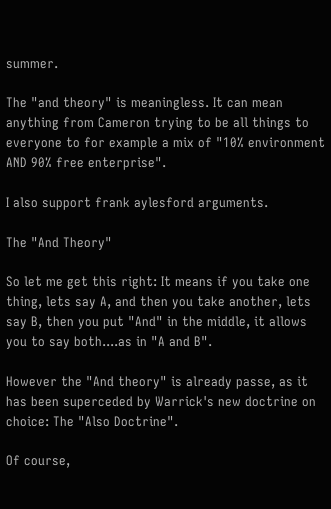summer.

The "and theory" is meaningless. It can mean anything from Cameron trying to be all things to everyone to for example a mix of "10% environment AND 90% free enterprise".

I also support frank aylesford arguments.

The "And Theory"

So let me get this right: It means if you take one thing, lets say A, and then you take another, lets say B, then you put "And" in the middle, it allows you to say both....as in "A and B".

However the "And theory" is already passe, as it has been superceded by Warrick's new doctrine on choice: The "Also Doctrine".

Of course,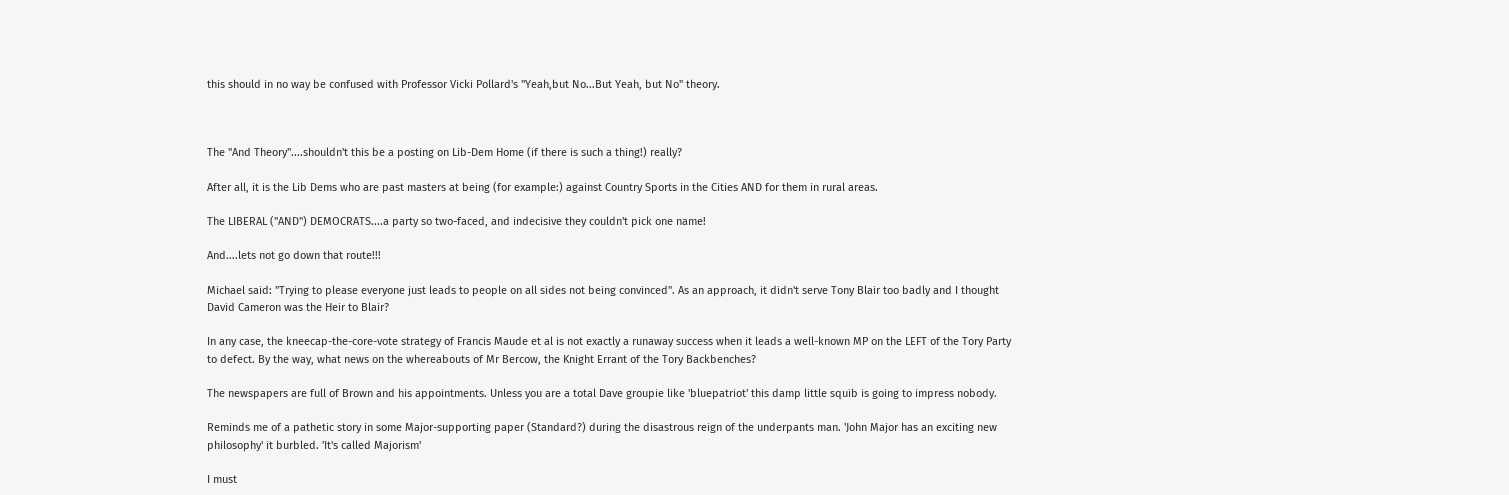this should in no way be confused with Professor Vicki Pollard's "Yeah,but No...But Yeah, but No" theory.



The "And Theory"....shouldn't this be a posting on Lib-Dem Home (if there is such a thing!) really?

After all, it is the Lib Dems who are past masters at being (for example:) against Country Sports in the Cities AND for them in rural areas.

The LIBERAL ("AND") DEMOCRATS....a party so two-faced, and indecisive they couldn't pick one name!

And....lets not go down that route!!!

Michael said: "Trying to please everyone just leads to people on all sides not being convinced". As an approach, it didn't serve Tony Blair too badly and I thought David Cameron was the Heir to Blair?

In any case, the kneecap-the-core-vote strategy of Francis Maude et al is not exactly a runaway success when it leads a well-known MP on the LEFT of the Tory Party to defect. By the way, what news on the whereabouts of Mr Bercow, the Knight Errant of the Tory Backbenches?

The newspapers are full of Brown and his appointments. Unless you are a total Dave groupie like 'bluepatriot' this damp little squib is going to impress nobody.

Reminds me of a pathetic story in some Major-supporting paper (Standard?) during the disastrous reign of the underpants man. 'John Major has an exciting new philosophy' it burbled. 'It's called Majorism'

I must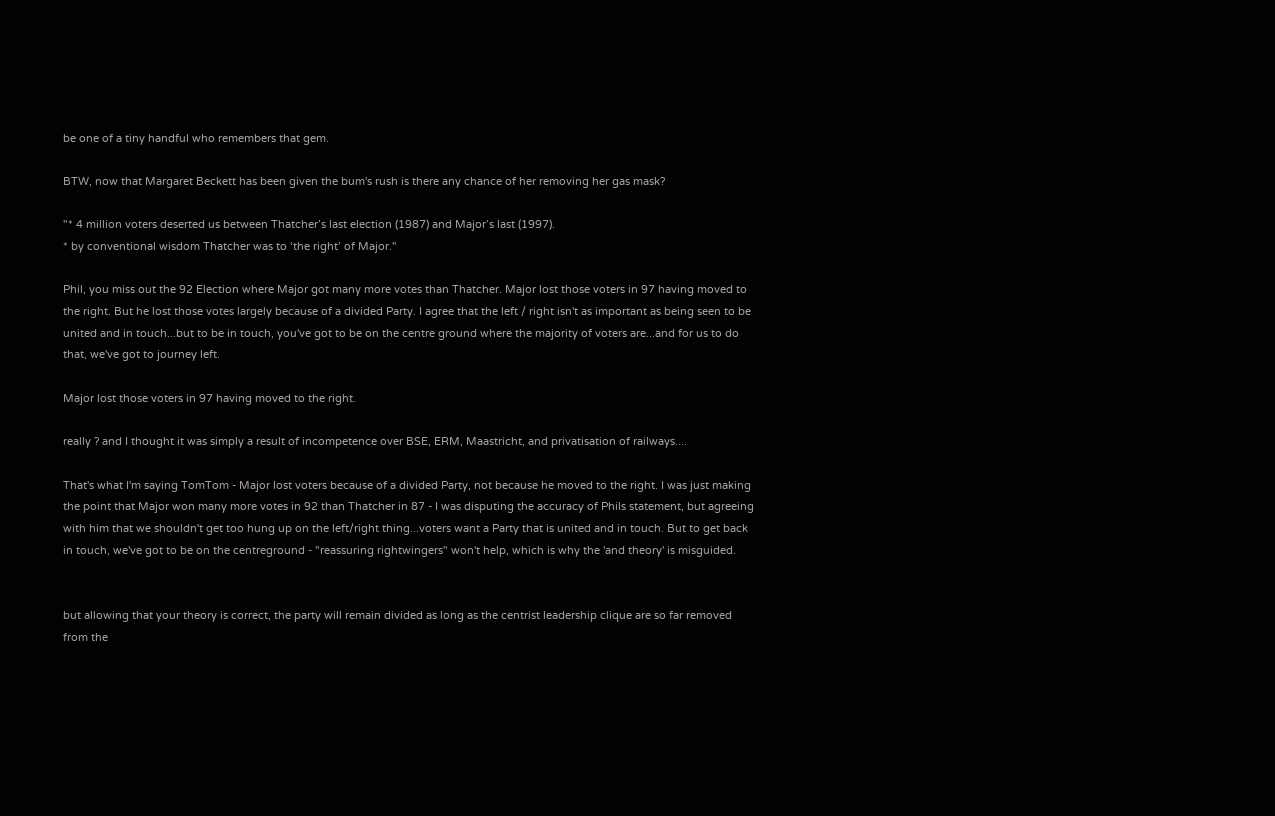be one of a tiny handful who remembers that gem.

BTW, now that Margaret Beckett has been given the bum's rush is there any chance of her removing her gas mask?

"* 4 million voters deserted us between Thatcher’s last election (1987) and Major’s last (1997).
* by conventional wisdom Thatcher was to ‘the right’ of Major."

Phil, you miss out the 92 Election where Major got many more votes than Thatcher. Major lost those voters in 97 having moved to the right. But he lost those votes largely because of a divided Party. I agree that the left / right isn't as important as being seen to be united and in touch...but to be in touch, you've got to be on the centre ground where the majority of voters are...and for us to do that, we've got to journey left.

Major lost those voters in 97 having moved to the right.

really ? and I thought it was simply a result of incompetence over BSE, ERM, Maastricht, and privatisation of railways....

That's what I'm saying TomTom - Major lost voters because of a divided Party, not because he moved to the right. I was just making the point that Major won many more votes in 92 than Thatcher in 87 - I was disputing the accuracy of Phils statement, but agreeing with him that we shouldn't get too hung up on the left/right thing...voters want a Party that is united and in touch. But to get back in touch, we've got to be on the centreground - "reassuring rightwingers" won't help, which is why the 'and theory' is misguided.


but allowing that your theory is correct, the party will remain divided as long as the centrist leadership clique are so far removed from the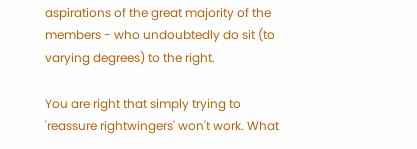aspirations of the great majority of the members - who undoubtedly do sit (to varying degrees) to the right.

You are right that simply trying to 'reassure rightwingers' won't work. What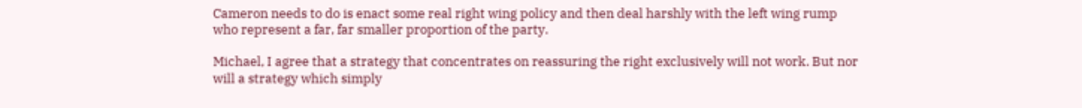Cameron needs to do is enact some real right wing policy and then deal harshly with the left wing rump who represent a far, far smaller proportion of the party.

Michael, I agree that a strategy that concentrates on reassuring the right exclusively will not work. But nor will a strategy which simply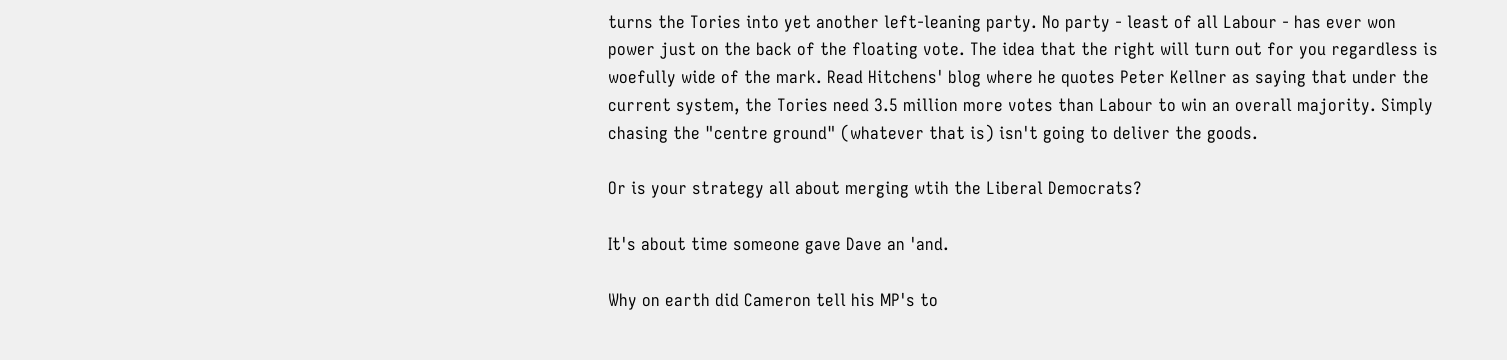turns the Tories into yet another left-leaning party. No party - least of all Labour - has ever won power just on the back of the floating vote. The idea that the right will turn out for you regardless is woefully wide of the mark. Read Hitchens' blog where he quotes Peter Kellner as saying that under the current system, the Tories need 3.5 million more votes than Labour to win an overall majority. Simply chasing the "centre ground" (whatever that is) isn't going to deliver the goods.

Or is your strategy all about merging wtih the Liberal Democrats?

It's about time someone gave Dave an 'and.

Why on earth did Cameron tell his MP's to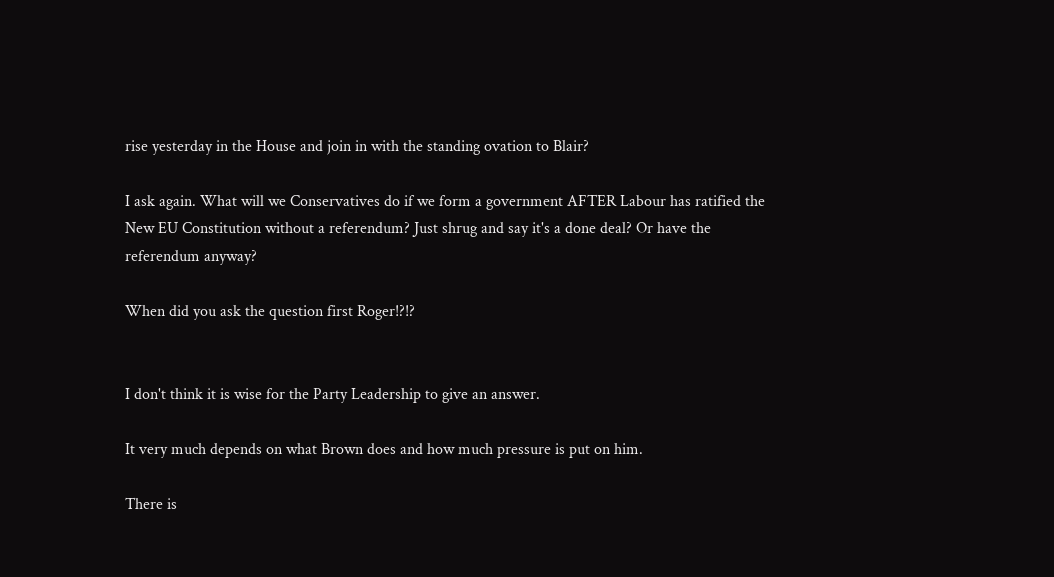rise yesterday in the House and join in with the standing ovation to Blair?

I ask again. What will we Conservatives do if we form a government AFTER Labour has ratified the New EU Constitution without a referendum? Just shrug and say it's a done deal? Or have the referendum anyway?

When did you ask the question first Roger!?!?


I don't think it is wise for the Party Leadership to give an answer.

It very much depends on what Brown does and how much pressure is put on him.

There is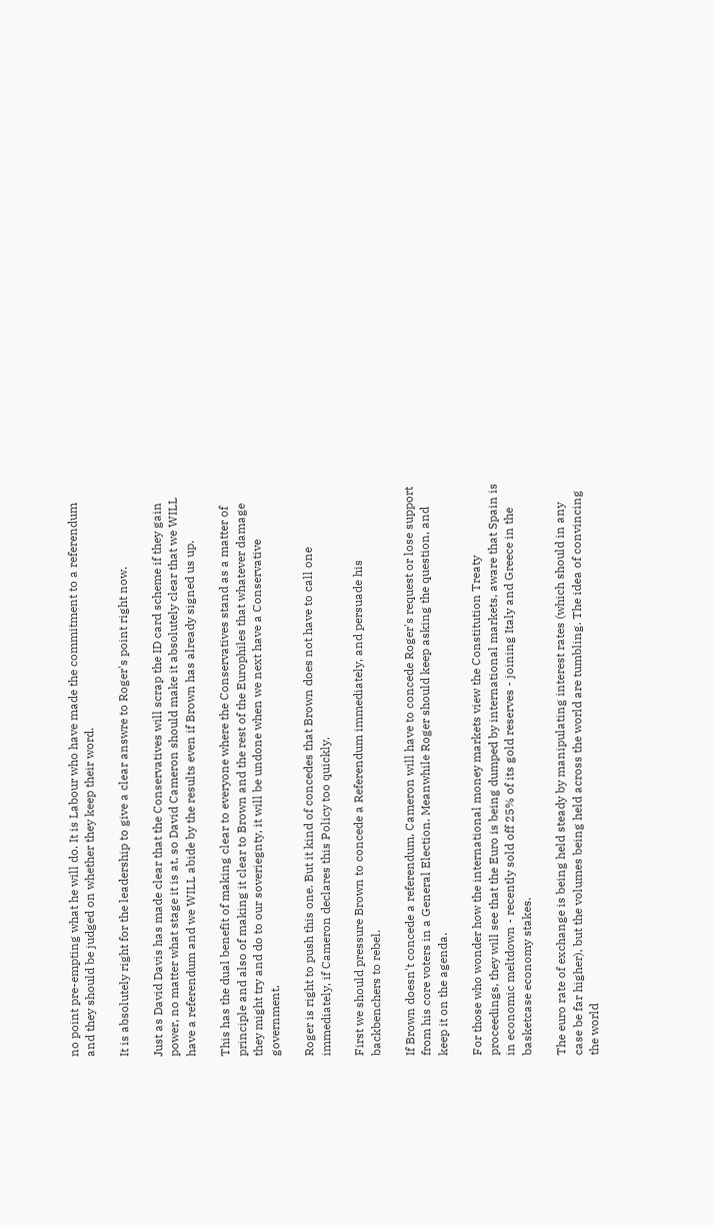no point pre-empting what he will do. It is Labour who have made the commitment to a referendum and they should be judged on whether they keep their word.

It is absolutely right for the leadership to give a clear answre to Roger's point right now.

Just as David Davis has made clear that the Conservatives will scrap the ID card scheme if they gain power, no matter what stage it is at, so David Cameron should make it absolutely clear that we WILL have a referendum and we WILL abide by the results even if Brown has already signed us up.

This has the dual benefit of making clear to everyone where the Conservatives stand as a matter of principle and also of making it clear to Brown and the rest of the Europhiles that whatever damage they might try and do to our soveriegnty, it will be undone when we next have a Conservative government.

Roger is right to push this one. But it kind of concedes that Brown does not have to call one immediately, if Cameron declares this Policy too quickly.

First we should pressure Brown to concede a Referendum immediately, and persuade his backbenchers to rebel.

If Brown doesn't concede a referendum, Cameron will have to concede Roger's request or lose support from his core voters in a General Election. Meanwhile Roger should keep asking the question, and keep it on the agenda.

For those who wonder how the international money markets view the Constitution Treaty proceedings, they will see that the Euro is being dumped by international markets, aware that Spain is in economic meltdown - recently sold off 25% of its gold reserves - joining Italy and Greece in the basketcase economy stakes.

The euro rate of exchange is being held steady by manipulating interest rates (which should in any case be far higher), but the volumes being held across the world are tumbling. The idea of convincing the world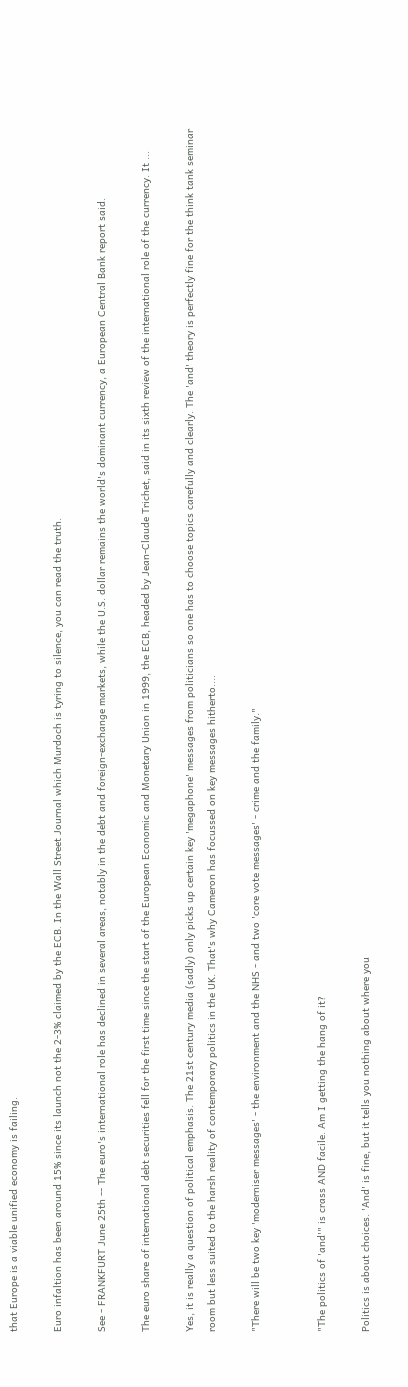that Europe is a viable unified economy is failing.

Euro infaltion has been around 15% since its launch not the 2-3% claimed by the ECB. In the Wall Street Journal which Murdoch is tyring to silence, you can read the truth.

See - FRANKFURT June 25th -- The euro's international role has declined in several areas, notably in the debt and foreign-exchange markets, while the U.S. dollar remains the world's dominant currency, a European Central Bank report said.

The euro share of international debt securities fell for the first time since the start of the European Economic and Monetary Union in 1999, the ECB, headed by Jean-Claude Trichet, said in its sixth review of the international role of the currency. It ...

Yes, it is really a question of political emphasis. The 21st century media (sadly) only picks up certain key 'megaphone' messages from politicians so one has to choose topics carefully and clearly. The 'and' theory is perfectly fine for the think tank seminar room but less suited to the harsh reality of contemporary politics in the UK. That's why Cameron has focussed on key messages hitherto....

"There will be two key 'moderniser messages' - the environment and the NHS - and two 'core vote messages' - crime and the family."


"The politics of 'and'" is crass AND facile. Am I getting the hang of it?

Politics is about choices. 'And' is fine, but it tells you nothing about where you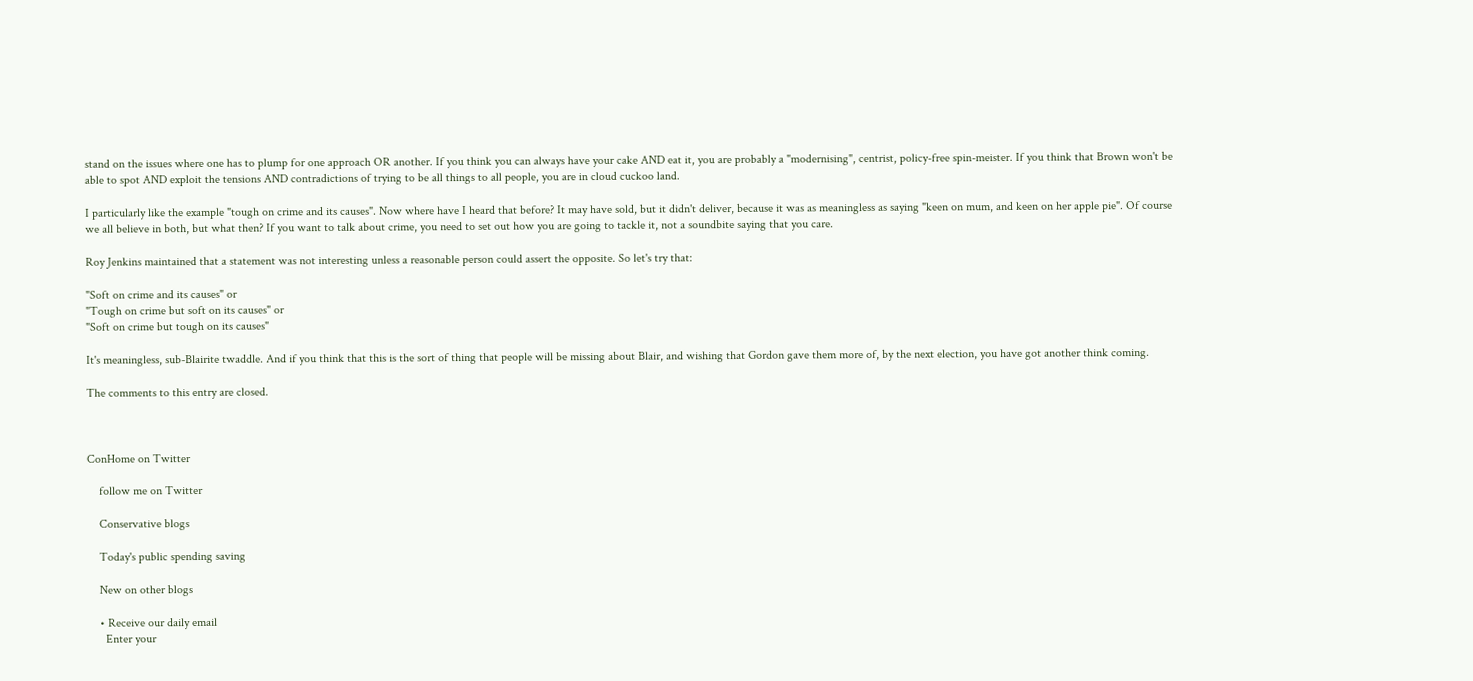stand on the issues where one has to plump for one approach OR another. If you think you can always have your cake AND eat it, you are probably a "modernising", centrist, policy-free spin-meister. If you think that Brown won't be able to spot AND exploit the tensions AND contradictions of trying to be all things to all people, you are in cloud cuckoo land.

I particularly like the example "tough on crime and its causes". Now where have I heard that before? It may have sold, but it didn't deliver, because it was as meaningless as saying "keen on mum, and keen on her apple pie". Of course we all believe in both, but what then? If you want to talk about crime, you need to set out how you are going to tackle it, not a soundbite saying that you care.

Roy Jenkins maintained that a statement was not interesting unless a reasonable person could assert the opposite. So let's try that:

"Soft on crime and its causes" or
"Tough on crime but soft on its causes" or
"Soft on crime but tough on its causes"

It's meaningless, sub-Blairite twaddle. And if you think that this is the sort of thing that people will be missing about Blair, and wishing that Gordon gave them more of, by the next election, you have got another think coming.

The comments to this entry are closed.



ConHome on Twitter

    follow me on Twitter

    Conservative blogs

    Today's public spending saving

    New on other blogs

    • Receive our daily email
      Enter your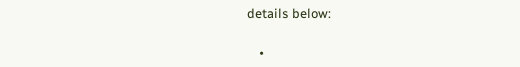details below:

    •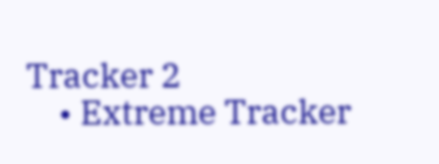Tracker 2
    • Extreme Tracker